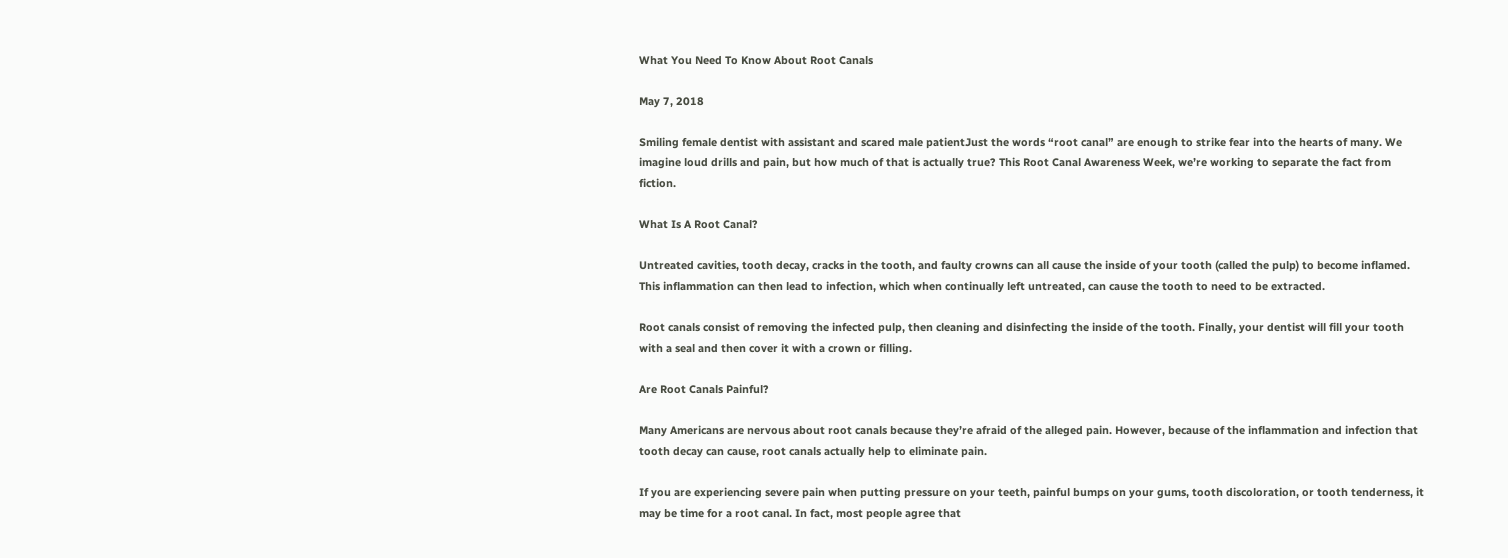What You Need To Know About Root Canals

May 7, 2018

Smiling female dentist with assistant and scared male patientJust the words “root canal” are enough to strike fear into the hearts of many. We imagine loud drills and pain, but how much of that is actually true? This Root Canal Awareness Week, we’re working to separate the fact from fiction.

What Is A Root Canal?

Untreated cavities, tooth decay, cracks in the tooth, and faulty crowns can all cause the inside of your tooth (called the pulp) to become inflamed. This inflammation can then lead to infection, which when continually left untreated, can cause the tooth to need to be extracted.

Root canals consist of removing the infected pulp, then cleaning and disinfecting the inside of the tooth. Finally, your dentist will fill your tooth with a seal and then cover it with a crown or filling.

Are Root Canals Painful?

Many Americans are nervous about root canals because they’re afraid of the alleged pain. However, because of the inflammation and infection that tooth decay can cause, root canals actually help to eliminate pain.

If you are experiencing severe pain when putting pressure on your teeth, painful bumps on your gums, tooth discoloration, or tooth tenderness, it may be time for a root canal. In fact, most people agree that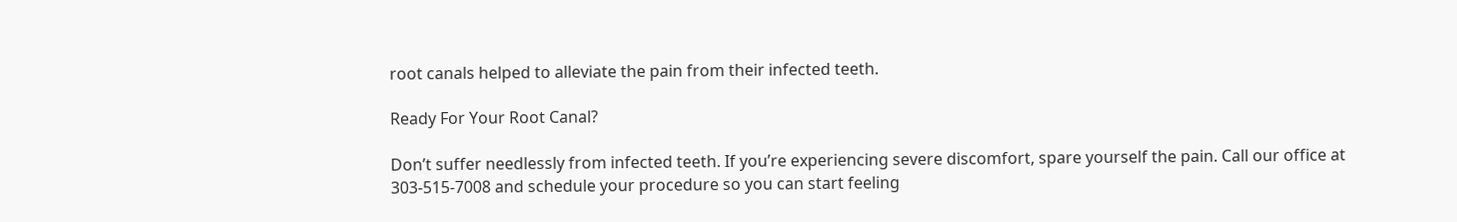root canals helped to alleviate the pain from their infected teeth.

Ready For Your Root Canal?

Don’t suffer needlessly from infected teeth. If you’re experiencing severe discomfort, spare yourself the pain. Call our office at 303-515-7008 and schedule your procedure so you can start feeling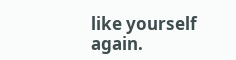like yourself again.